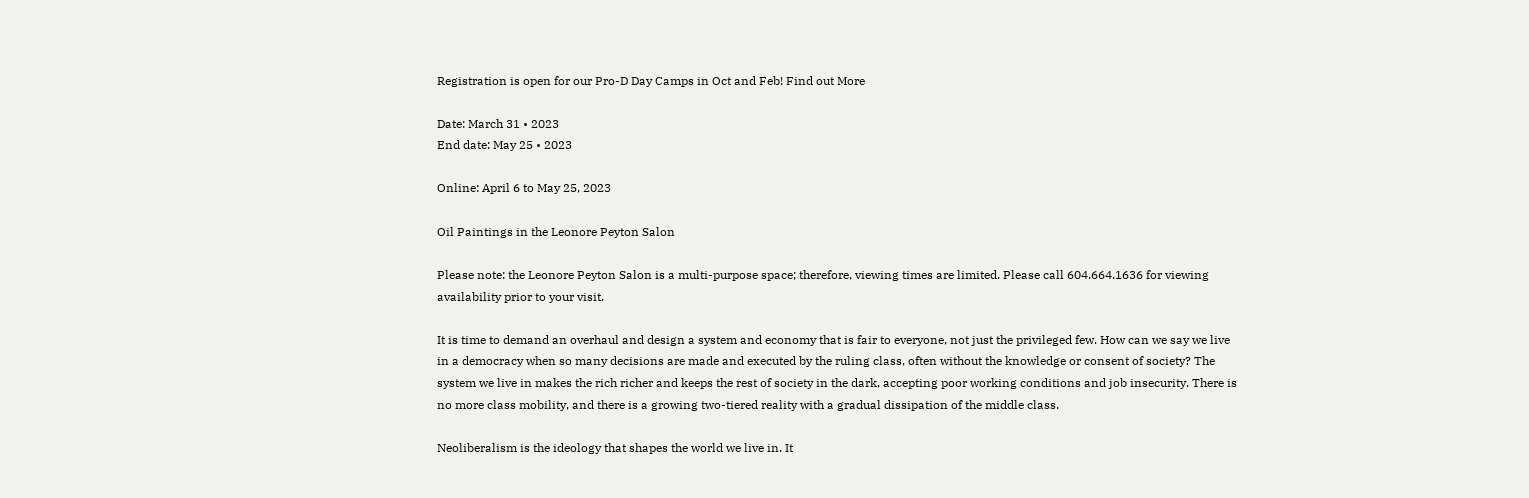Registration is open for our Pro-D Day Camps in Oct and Feb! Find out More

Date: March 31 • 2023
End date: May 25 • 2023

Online: April 6 to May 25, 2023

Oil Paintings in the Leonore Peyton Salon

Please note: the Leonore Peyton Salon is a multi-purpose space; therefore, viewing times are limited. Please call 604.664.1636 for viewing availability prior to your visit.

It is time to demand an overhaul and design a system and economy that is fair to everyone, not just the privileged few. How can we say we live in a democracy when so many decisions are made and executed by the ruling class, often without the knowledge or consent of society? The system we live in makes the rich richer and keeps the rest of society in the dark, accepting poor working conditions and job insecurity. There is no more class mobility, and there is a growing two-tiered reality with a gradual dissipation of the middle class.

Neoliberalism is the ideology that shapes the world we live in. It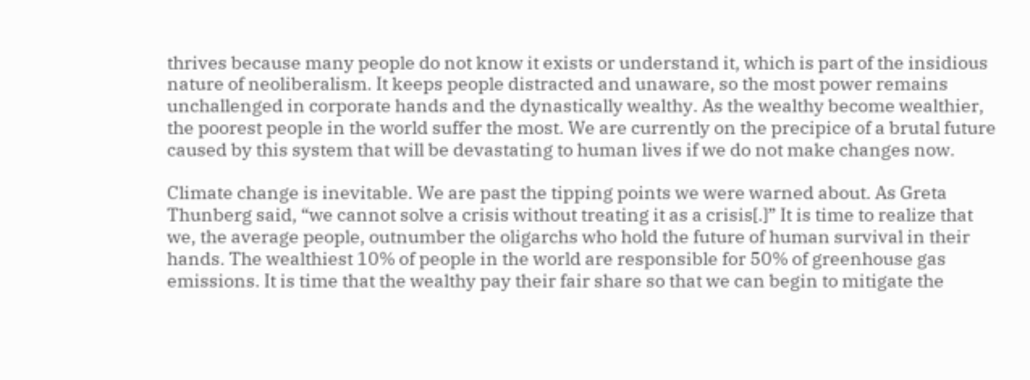thrives because many people do not know it exists or understand it, which is part of the insidious nature of neoliberalism. It keeps people distracted and unaware, so the most power remains unchallenged in corporate hands and the dynastically wealthy. As the wealthy become wealthier, the poorest people in the world suffer the most. We are currently on the precipice of a brutal future caused by this system that will be devastating to human lives if we do not make changes now.

Climate change is inevitable. We are past the tipping points we were warned about. As Greta Thunberg said, “we cannot solve a crisis without treating it as a crisis[.]” It is time to realize that we, the average people, outnumber the oligarchs who hold the future of human survival in their hands. The wealthiest 10% of people in the world are responsible for 50% of greenhouse gas emissions. It is time that the wealthy pay their fair share so that we can begin to mitigate the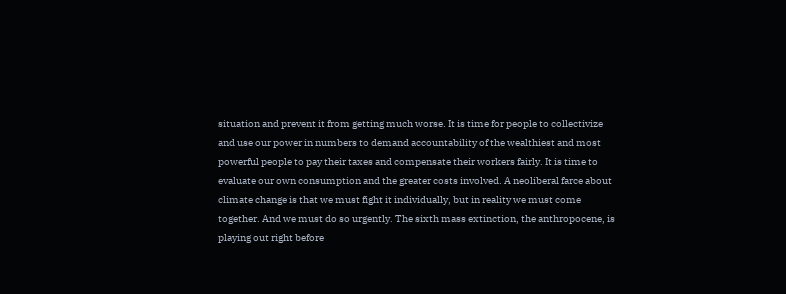situation and prevent it from getting much worse. It is time for people to collectivize and use our power in numbers to demand accountability of the wealthiest and most powerful people to pay their taxes and compensate their workers fairly. It is time to evaluate our own consumption and the greater costs involved. A neoliberal farce about climate change is that we must fight it individually, but in reality we must come together. And we must do so urgently. The sixth mass extinction, the anthropocene, is playing out right before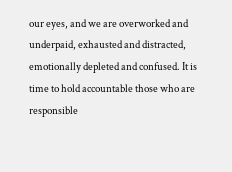our eyes, and we are overworked and underpaid, exhausted and distracted, emotionally depleted and confused. It is time to hold accountable those who are responsible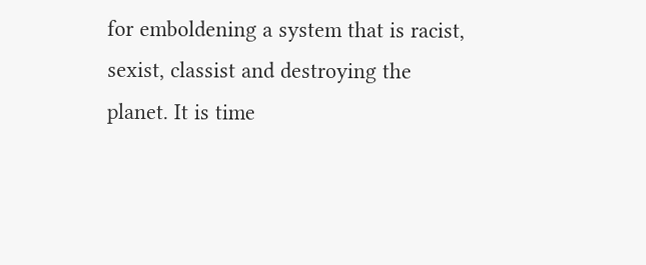for emboldening a system that is racist, sexist, classist and destroying the planet. It is time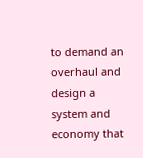to demand an overhaul and design a system and economy that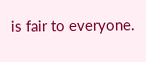is fair to everyone.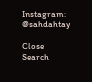Instagram: @sahdahtay

Close Search